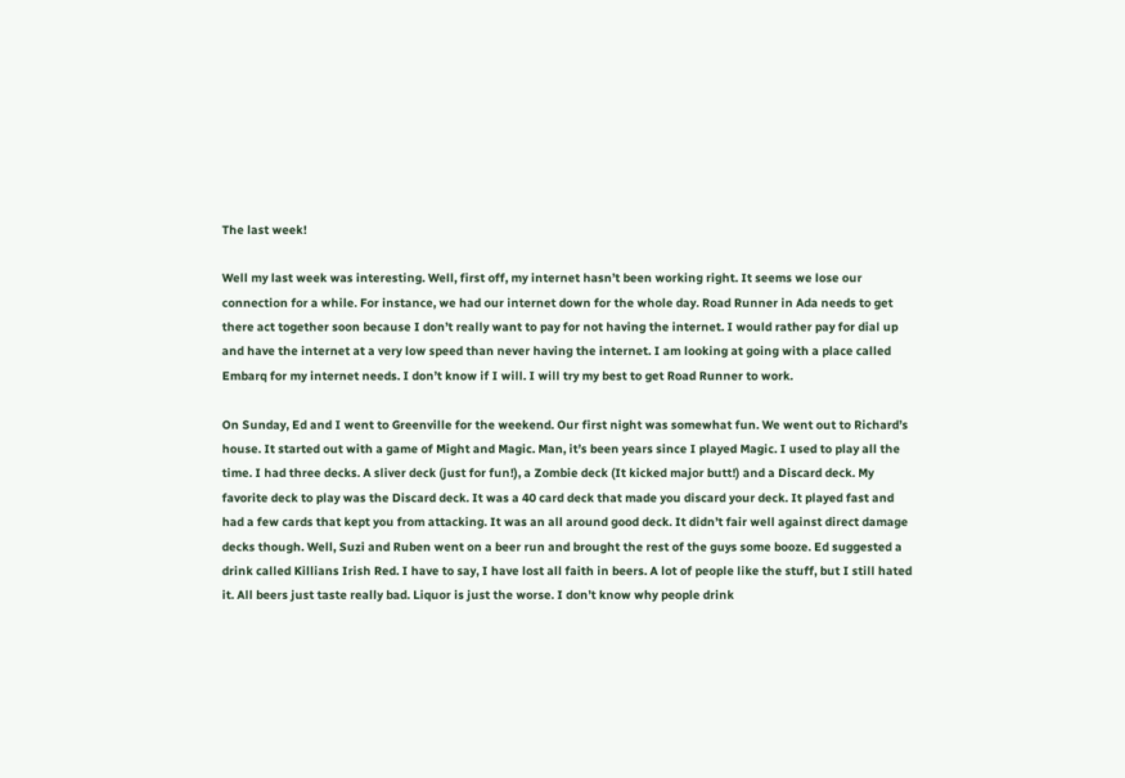The last week!

Well my last week was interesting. Well, first off, my internet hasn’t been working right. It seems we lose our connection for a while. For instance, we had our internet down for the whole day. Road Runner in Ada needs to get there act together soon because I don’t really want to pay for not having the internet. I would rather pay for dial up and have the internet at a very low speed than never having the internet. I am looking at going with a place called Embarq for my internet needs. I don’t know if I will. I will try my best to get Road Runner to work.

On Sunday, Ed and I went to Greenville for the weekend. Our first night was somewhat fun. We went out to Richard’s house. It started out with a game of Might and Magic. Man, it’s been years since I played Magic. I used to play all the time. I had three decks. A sliver deck (just for fun!), a Zombie deck (It kicked major butt!) and a Discard deck. My favorite deck to play was the Discard deck. It was a 40 card deck that made you discard your deck. It played fast and had a few cards that kept you from attacking. It was an all around good deck. It didn’t fair well against direct damage decks though. Well, Suzi and Ruben went on a beer run and brought the rest of the guys some booze. Ed suggested a drink called Killians Irish Red. I have to say, I have lost all faith in beers. A lot of people like the stuff, but I still hated it. All beers just taste really bad. Liquor is just the worse. I don’t know why people drink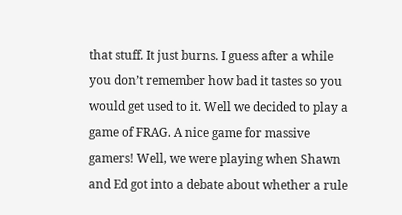that stuff. It just burns. I guess after a while you don’t remember how bad it tastes so you would get used to it. Well we decided to play a game of FRAG. A nice game for massive gamers! Well, we were playing when Shawn and Ed got into a debate about whether a rule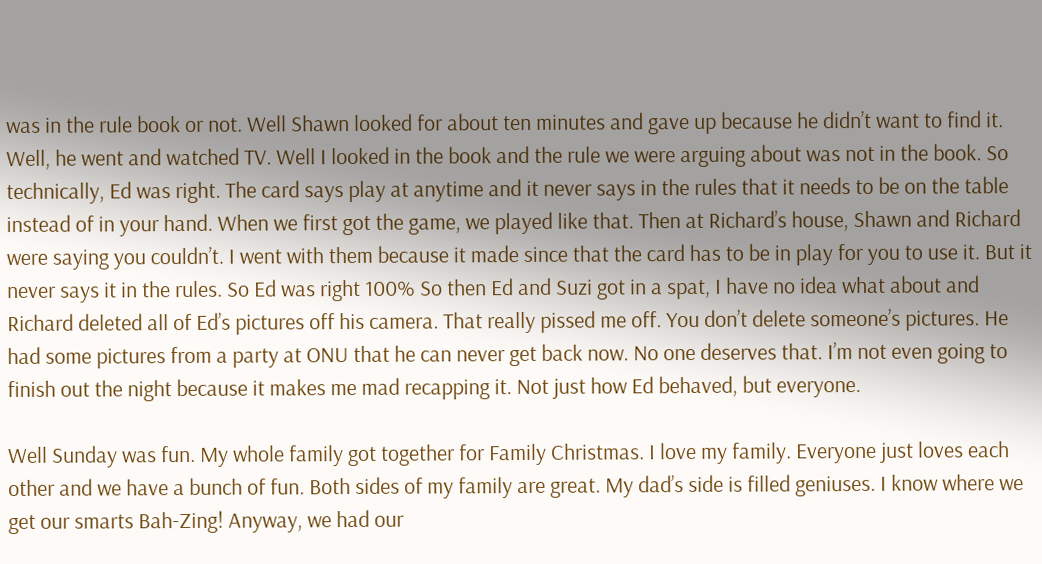was in the rule book or not. Well Shawn looked for about ten minutes and gave up because he didn’t want to find it. Well, he went and watched TV. Well I looked in the book and the rule we were arguing about was not in the book. So technically, Ed was right. The card says play at anytime and it never says in the rules that it needs to be on the table instead of in your hand. When we first got the game, we played like that. Then at Richard’s house, Shawn and Richard were saying you couldn’t. I went with them because it made since that the card has to be in play for you to use it. But it never says it in the rules. So Ed was right 100% So then Ed and Suzi got in a spat, I have no idea what about and Richard deleted all of Ed’s pictures off his camera. That really pissed me off. You don’t delete someone’s pictures. He had some pictures from a party at ONU that he can never get back now. No one deserves that. I’m not even going to finish out the night because it makes me mad recapping it. Not just how Ed behaved, but everyone.

Well Sunday was fun. My whole family got together for Family Christmas. I love my family. Everyone just loves each other and we have a bunch of fun. Both sides of my family are great. My dad’s side is filled geniuses. I know where we get our smarts Bah-Zing! Anyway, we had our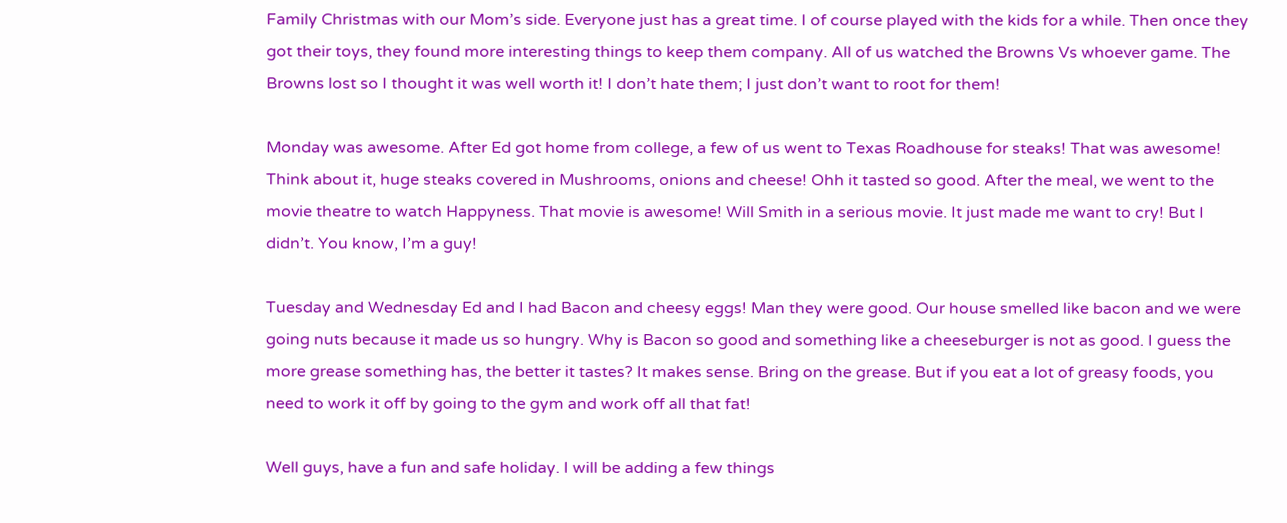Family Christmas with our Mom’s side. Everyone just has a great time. I of course played with the kids for a while. Then once they got their toys, they found more interesting things to keep them company. All of us watched the Browns Vs whoever game. The Browns lost so I thought it was well worth it! I don’t hate them; I just don’t want to root for them!

Monday was awesome. After Ed got home from college, a few of us went to Texas Roadhouse for steaks! That was awesome! Think about it, huge steaks covered in Mushrooms, onions and cheese! Ohh it tasted so good. After the meal, we went to the movie theatre to watch Happyness. That movie is awesome! Will Smith in a serious movie. It just made me want to cry! But I didn’t. You know, I’m a guy!

Tuesday and Wednesday Ed and I had Bacon and cheesy eggs! Man they were good. Our house smelled like bacon and we were going nuts because it made us so hungry. Why is Bacon so good and something like a cheeseburger is not as good. I guess the more grease something has, the better it tastes? It makes sense. Bring on the grease. But if you eat a lot of greasy foods, you need to work it off by going to the gym and work off all that fat!

Well guys, have a fun and safe holiday. I will be adding a few things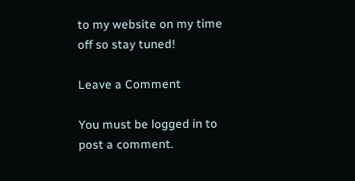to my website on my time off so stay tuned!

Leave a Comment

You must be logged in to post a comment.